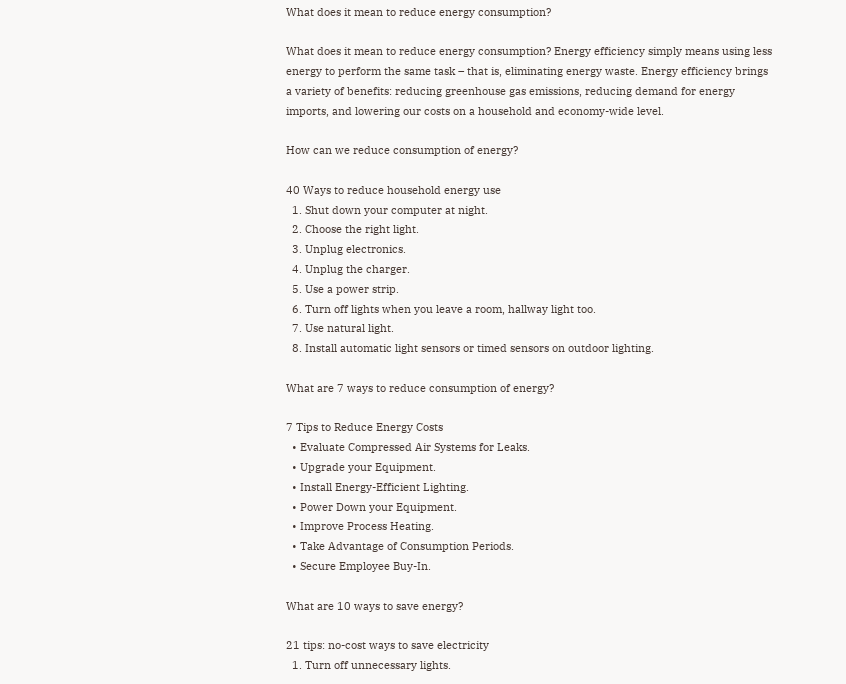What does it mean to reduce energy consumption?

What does it mean to reduce energy consumption? Energy efficiency simply means using less energy to perform the same task – that is, eliminating energy waste. Energy efficiency brings a variety of benefits: reducing greenhouse gas emissions, reducing demand for energy imports, and lowering our costs on a household and economy-wide level.

How can we reduce consumption of energy?

40 Ways to reduce household energy use
  1. Shut down your computer at night.
  2. Choose the right light.
  3. Unplug electronics.
  4. Unplug the charger.
  5. Use a power strip.
  6. Turn off lights when you leave a room, hallway light too.
  7. Use natural light.
  8. Install automatic light sensors or timed sensors on outdoor lighting.

What are 7 ways to reduce consumption of energy?

7 Tips to Reduce Energy Costs
  • Evaluate Compressed Air Systems for Leaks.
  • Upgrade your Equipment.
  • Install Energy-Efficient Lighting.
  • Power Down your Equipment.
  • Improve Process Heating.
  • Take Advantage of Consumption Periods.
  • Secure Employee Buy-In.

What are 10 ways to save energy?

21 tips: no-cost ways to save electricity
  1. Turn off unnecessary lights.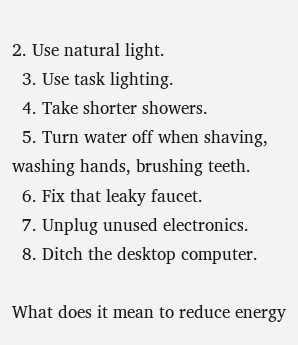2. Use natural light.
  3. Use task lighting.
  4. Take shorter showers.
  5. Turn water off when shaving, washing hands, brushing teeth.
  6. Fix that leaky faucet.
  7. Unplug unused electronics.
  8. Ditch the desktop computer.

What does it mean to reduce energy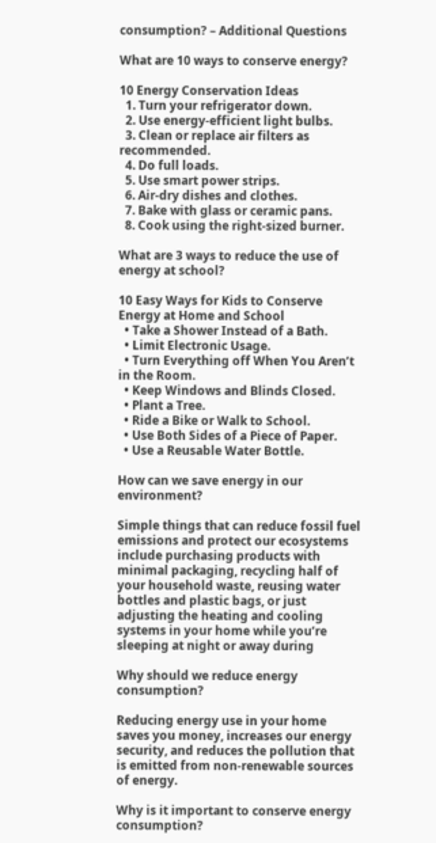consumption? – Additional Questions

What are 10 ways to conserve energy?

10 Energy Conservation Ideas
  1. Turn your refrigerator down.
  2. Use energy-efficient light bulbs.
  3. Clean or replace air filters as recommended.
  4. Do full loads.
  5. Use smart power strips.
  6. Air-dry dishes and clothes.
  7. Bake with glass or ceramic pans.
  8. Cook using the right-sized burner.

What are 3 ways to reduce the use of energy at school?

10 Easy Ways for Kids to Conserve Energy at Home and School
  • Take a Shower Instead of a Bath.
  • Limit Electronic Usage.
  • Turn Everything off When You Aren’t in the Room.
  • Keep Windows and Blinds Closed.
  • Plant a Tree.
  • Ride a Bike or Walk to School.
  • Use Both Sides of a Piece of Paper.
  • Use a Reusable Water Bottle.

How can we save energy in our environment?

Simple things that can reduce fossil fuel emissions and protect our ecosystems include purchasing products with minimal packaging, recycling half of your household waste, reusing water bottles and plastic bags, or just adjusting the heating and cooling systems in your home while you’re sleeping at night or away during

Why should we reduce energy consumption?

Reducing energy use in your home saves you money, increases our energy security, and reduces the pollution that is emitted from non-renewable sources of energy.

Why is it important to conserve energy consumption?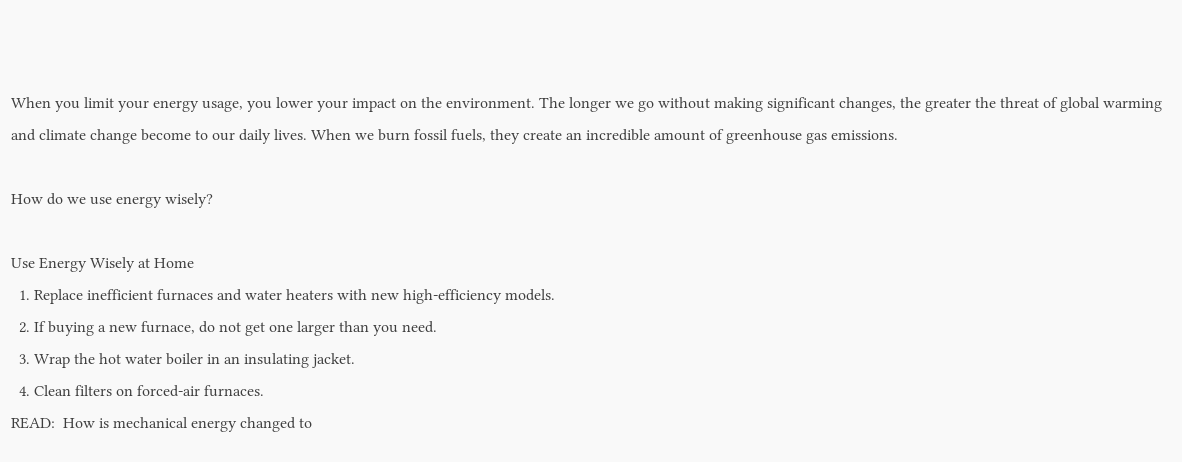When you limit your energy usage, you lower your impact on the environment. The longer we go without making significant changes, the greater the threat of global warming and climate change become to our daily lives. When we burn fossil fuels, they create an incredible amount of greenhouse gas emissions.

How do we use energy wisely?

Use Energy Wisely at Home
  1. Replace inefficient furnaces and water heaters with new high-efficiency models.
  2. If buying a new furnace, do not get one larger than you need.
  3. Wrap the hot water boiler in an insulating jacket.
  4. Clean filters on forced-air furnaces.
READ:  How is mechanical energy changed to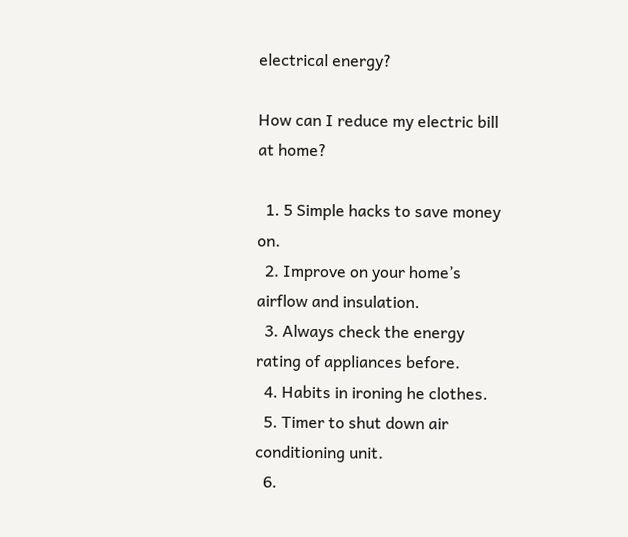electrical energy?

How can I reduce my electric bill at home?

  1. 5 Simple hacks to save money on.
  2. Improve on your home’s airflow and insulation.
  3. Always check the energy rating of appliances before.
  4. Habits in ironing he clothes.
  5. Timer to shut down air conditioning unit.
  6.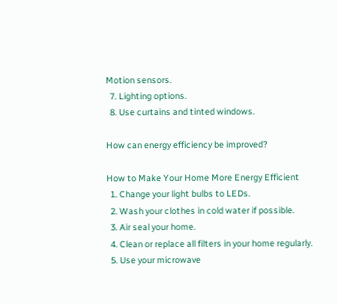Motion sensors.
  7. Lighting options.
  8. Use curtains and tinted windows.

How can energy efficiency be improved?

How to Make Your Home More Energy Efficient
  1. Change your light bulbs to LEDs.
  2. Wash your clothes in cold water if possible.
  3. Air seal your home.
  4. Clean or replace all filters in your home regularly.
  5. Use your microwave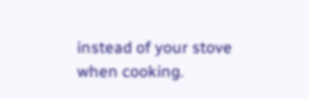instead of your stove when cooking.